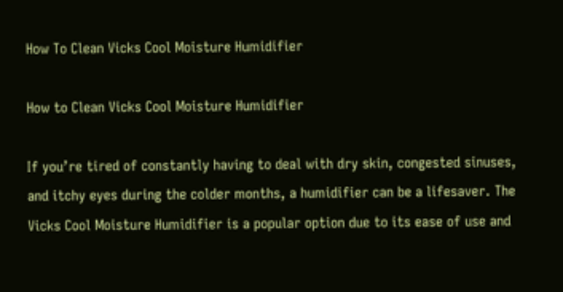How To Clean Vicks Cool Moisture Humidifier

How to Clean Vicks Cool Moisture Humidifier

If you’re tired of constantly having to deal with dry skin, congested sinuses, and itchy eyes during the colder months, a humidifier can be a lifesaver. The Vicks Cool Moisture Humidifier is a popular option due to its ease of use and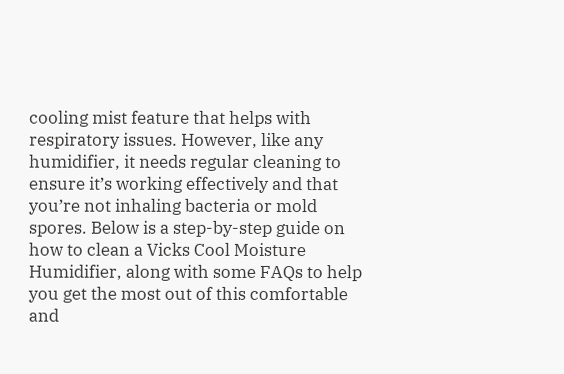cooling mist feature that helps with respiratory issues. However, like any humidifier, it needs regular cleaning to ensure it’s working effectively and that you’re not inhaling bacteria or mold spores. Below is a step-by-step guide on how to clean a Vicks Cool Moisture Humidifier, along with some FAQs to help you get the most out of this comfortable and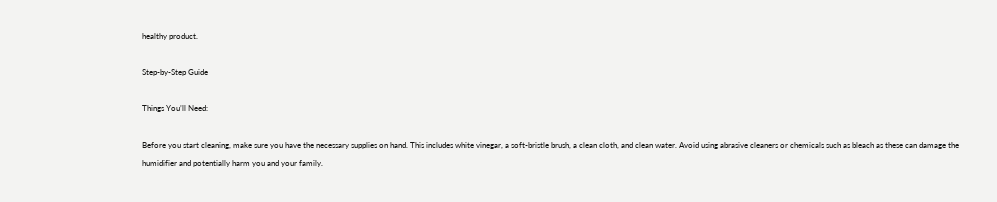healthy product.

Step-by-Step Guide

Things You’ll Need:

Before you start cleaning, make sure you have the necessary supplies on hand. This includes white vinegar, a soft-bristle brush, a clean cloth, and clean water. Avoid using abrasive cleaners or chemicals such as bleach as these can damage the humidifier and potentially harm you and your family.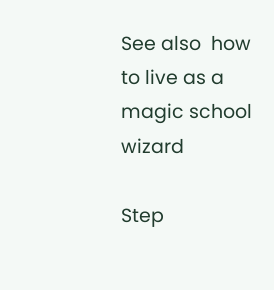See also  how to live as a magic school wizard

Step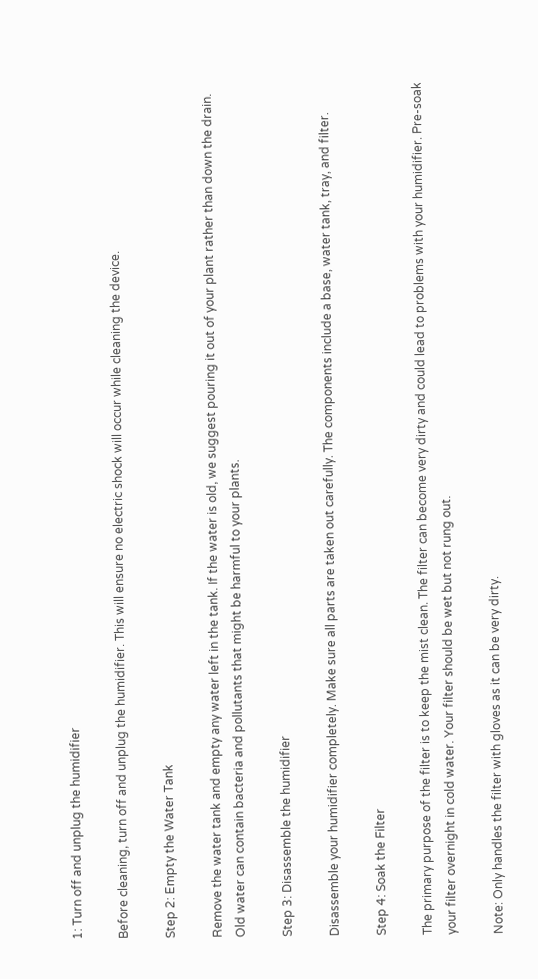1: Turn off and unplug the humidifier

Before cleaning, turn off and unplug the humidifier. This will ensure no electric shock will occur while cleaning the device.

Step 2: Empty the Water Tank

Remove the water tank and empty any water left in the tank. If the water is old, we suggest pouring it out of your plant rather than down the drain. Old water can contain bacteria and pollutants that might be harmful to your plants.

Step 3: Disassemble the humidifier

Disassemble your humidifier completely. Make sure all parts are taken out carefully. The components include a base, water tank, tray, and filter.

Step 4: Soak the Filter

The primary purpose of the filter is to keep the mist clean. The filter can become very dirty and could lead to problems with your humidifier. Pre-soak your filter overnight in cold water. Your filter should be wet but not rung out.

Note: Only handles the filter with gloves as it can be very dirty.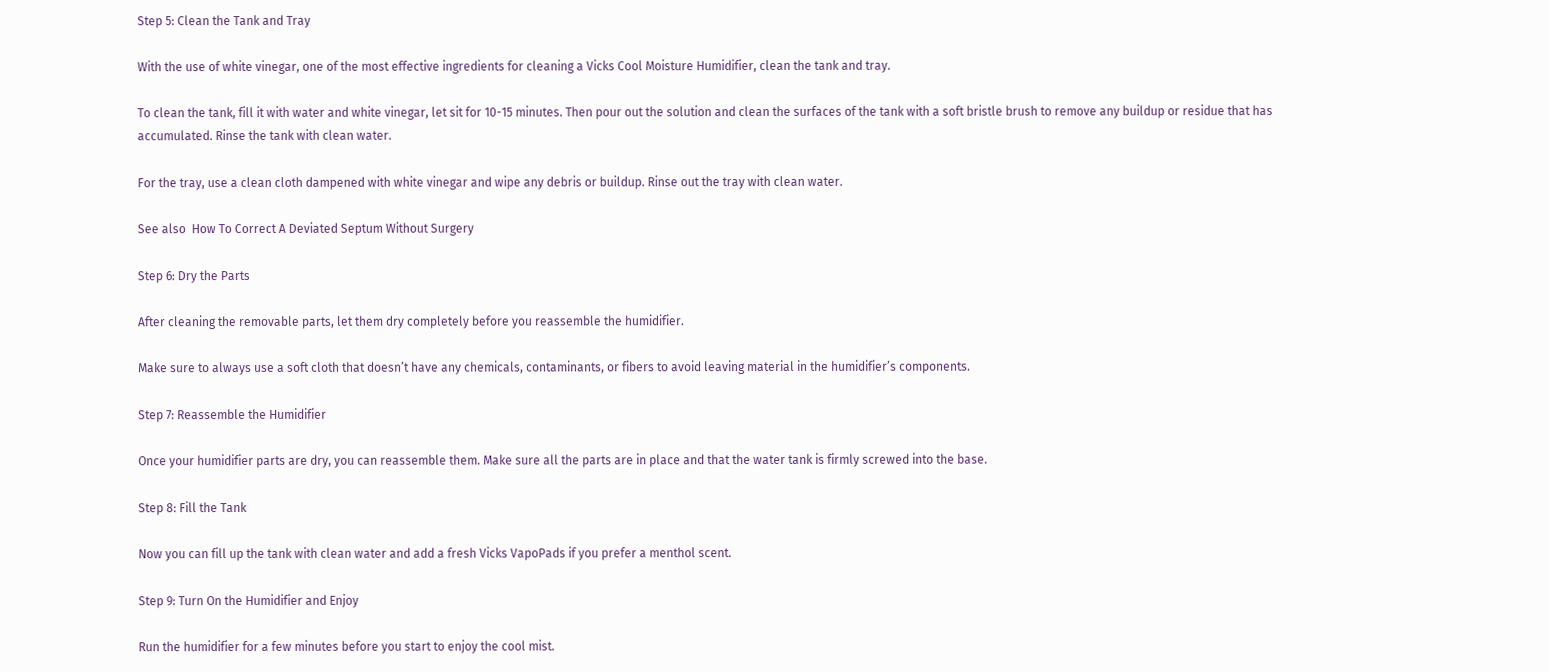Step 5: Clean the Tank and Tray

With the use of white vinegar, one of the most effective ingredients for cleaning a Vicks Cool Moisture Humidifier, clean the tank and tray.

To clean the tank, fill it with water and white vinegar, let sit for 10-15 minutes. Then pour out the solution and clean the surfaces of the tank with a soft bristle brush to remove any buildup or residue that has accumulated. Rinse the tank with clean water.

For the tray, use a clean cloth dampened with white vinegar and wipe any debris or buildup. Rinse out the tray with clean water.

See also  How To Correct A Deviated Septum Without Surgery

Step 6: Dry the Parts

After cleaning the removable parts, let them dry completely before you reassemble the humidifier.

Make sure to always use a soft cloth that doesn’t have any chemicals, contaminants, or fibers to avoid leaving material in the humidifier’s components.

Step 7: Reassemble the Humidifier

Once your humidifier parts are dry, you can reassemble them. Make sure all the parts are in place and that the water tank is firmly screwed into the base.

Step 8: Fill the Tank

Now you can fill up the tank with clean water and add a fresh Vicks VapoPads if you prefer a menthol scent.

Step 9: Turn On the Humidifier and Enjoy

Run the humidifier for a few minutes before you start to enjoy the cool mist.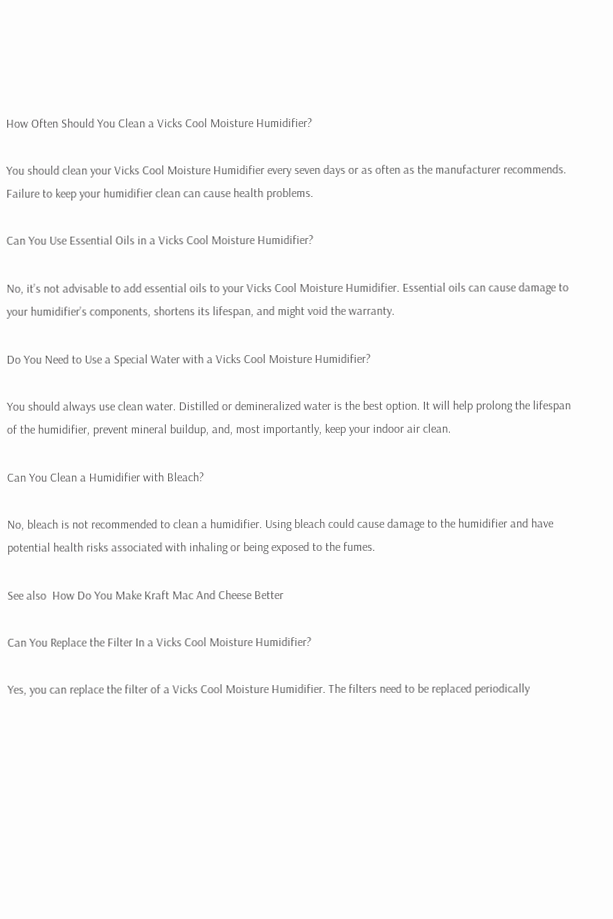How Often Should You Clean a Vicks Cool Moisture Humidifier?

You should clean your Vicks Cool Moisture Humidifier every seven days or as often as the manufacturer recommends. Failure to keep your humidifier clean can cause health problems.

Can You Use Essential Oils in a Vicks Cool Moisture Humidifier?

No, it’s not advisable to add essential oils to your Vicks Cool Moisture Humidifier. Essential oils can cause damage to your humidifier’s components, shortens its lifespan, and might void the warranty.

Do You Need to Use a Special Water with a Vicks Cool Moisture Humidifier?

You should always use clean water. Distilled or demineralized water is the best option. It will help prolong the lifespan of the humidifier, prevent mineral buildup, and, most importantly, keep your indoor air clean.

Can You Clean a Humidifier with Bleach?

No, bleach is not recommended to clean a humidifier. Using bleach could cause damage to the humidifier and have potential health risks associated with inhaling or being exposed to the fumes.

See also  How Do You Make Kraft Mac And Cheese Better

Can You Replace the Filter In a Vicks Cool Moisture Humidifier?

Yes, you can replace the filter of a Vicks Cool Moisture Humidifier. The filters need to be replaced periodically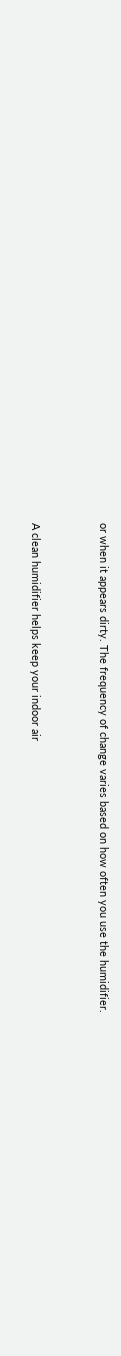or when it appears dirty. The frequency of change varies based on how often you use the humidifier.


A clean humidifier helps keep your indoor air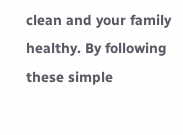clean and your family healthy. By following these simple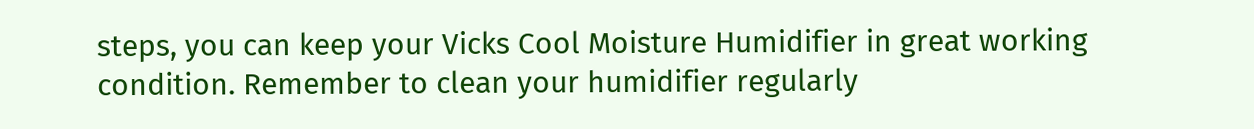steps, you can keep your Vicks Cool Moisture Humidifier in great working condition. Remember to clean your humidifier regularly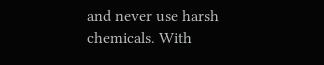and never use harsh chemicals. With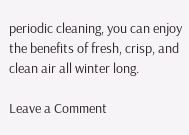periodic cleaning, you can enjoy the benefits of fresh, crisp, and clean air all winter long.

Leave a Comment